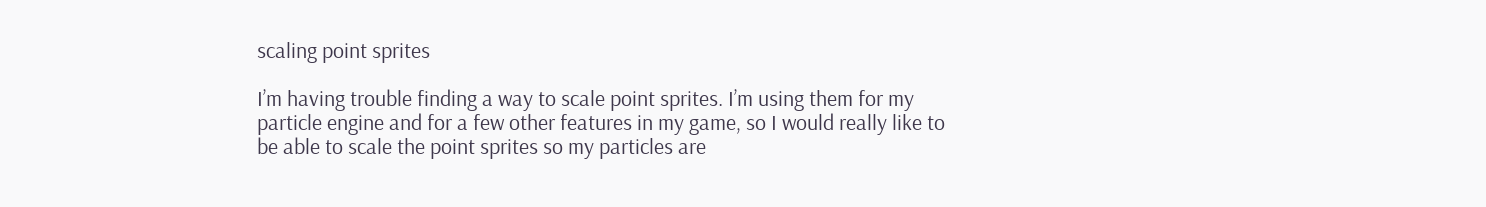scaling point sprites

I’m having trouble finding a way to scale point sprites. I’m using them for my particle engine and for a few other features in my game, so I would really like to be able to scale the point sprites so my particles are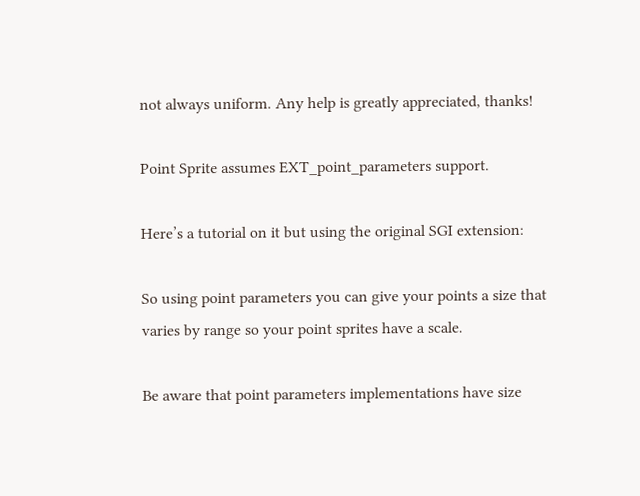not always uniform. Any help is greatly appreciated, thanks!

Point Sprite assumes EXT_point_parameters support.

Here’s a tutorial on it but using the original SGI extension:

So using point parameters you can give your points a size that varies by range so your point sprites have a scale.

Be aware that point parameters implementations have size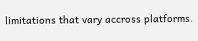limitations that vary accross platforms.